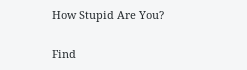How Stupid Are You?

Find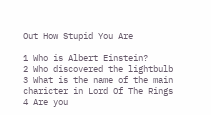Out How Stupid You Are

1 Who is Albert Einstein?
2 Who discovered the lightbulb
3 What is the name of the main charicter in Lord Of The Rings
4 Are you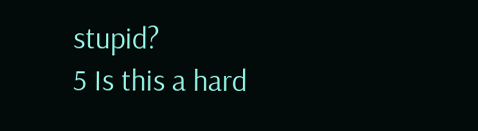stupid?
5 Is this a hard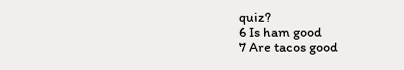quiz?
6 Is ham good
7 Are tacos good